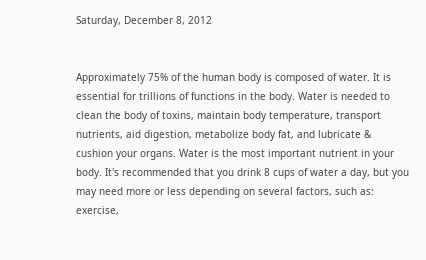Saturday, December 8, 2012


Approximately 75% of the human body is composed of water. It is essential for trillions of functions in the body. Water is needed to clean the body of toxins, maintain body temperature, transport nutrients, aid digestion, metabolize body fat, and lubricate & cushion your organs. Water is the most important nutrient in your body. It's recommended that you drink 8 cups of water a day, but you may need more or less depending on several factors, such as: exercise,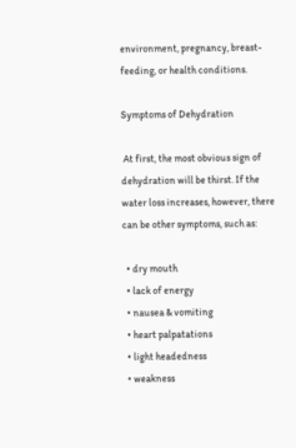environment, pregnancy, breast-feeding, or health conditions.

Symptoms of Dehydration

 At first, the most obvious sign of dehydration will be thirst. If the water loss increases, however, there can be other symptoms, such as:

  • dry mouth
  • lack of energy
  • nausea & vomiting
  • heart palpatations
  • light headedness
  • weakness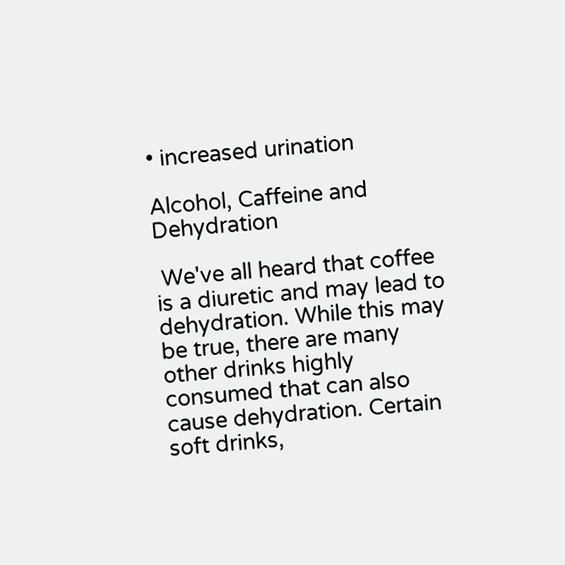• increased urination

Alcohol, Caffeine and Dehydration

 We've all heard that coffee is a diuretic and may lead to dehydration. While this may be true, there are many other drinks highly consumed that can also cause dehydration. Certain soft drinks,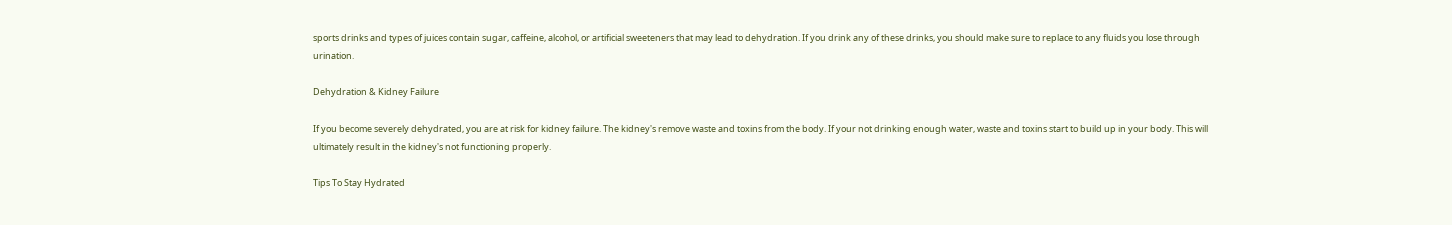sports drinks and types of juices contain sugar, caffeine, alcohol, or artificial sweeteners that may lead to dehydration. If you drink any of these drinks, you should make sure to replace to any fluids you lose through urination.

Dehydration & Kidney Failure

If you become severely dehydrated, you are at risk for kidney failure. The kidney's remove waste and toxins from the body. If your not drinking enough water, waste and toxins start to build up in your body. This will ultimately result in the kidney's not functioning properly.

Tips To Stay Hydrated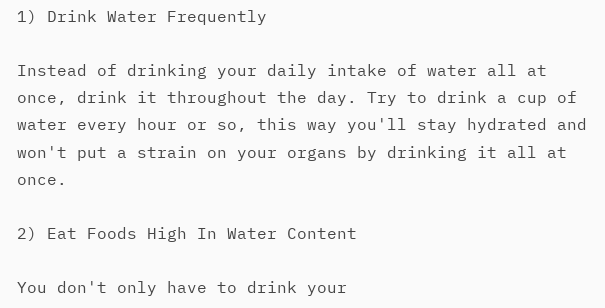1) Drink Water Frequently

Instead of drinking your daily intake of water all at once, drink it throughout the day. Try to drink a cup of water every hour or so, this way you'll stay hydrated and won't put a strain on your organs by drinking it all at once.

2) Eat Foods High In Water Content

You don't only have to drink your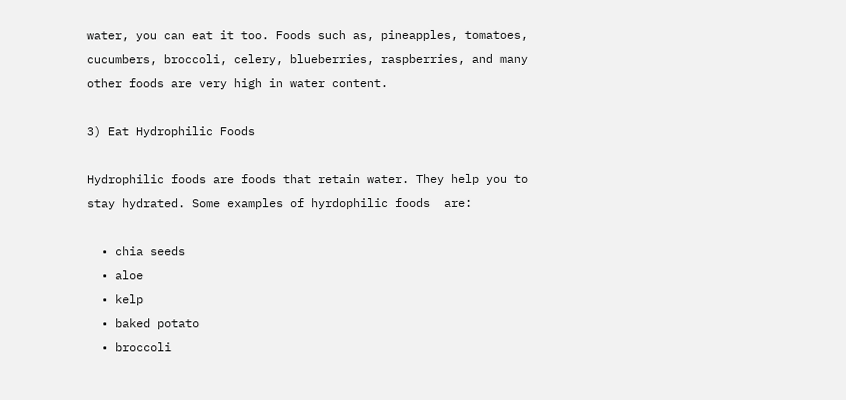water, you can eat it too. Foods such as, pineapples, tomatoes, cucumbers, broccoli, celery, blueberries, raspberries, and many other foods are very high in water content.

3) Eat Hydrophilic Foods

Hydrophilic foods are foods that retain water. They help you to stay hydrated. Some examples of hyrdophilic foods  are:

  • chia seeds
  • aloe
  • kelp
  • baked potato
  • broccoli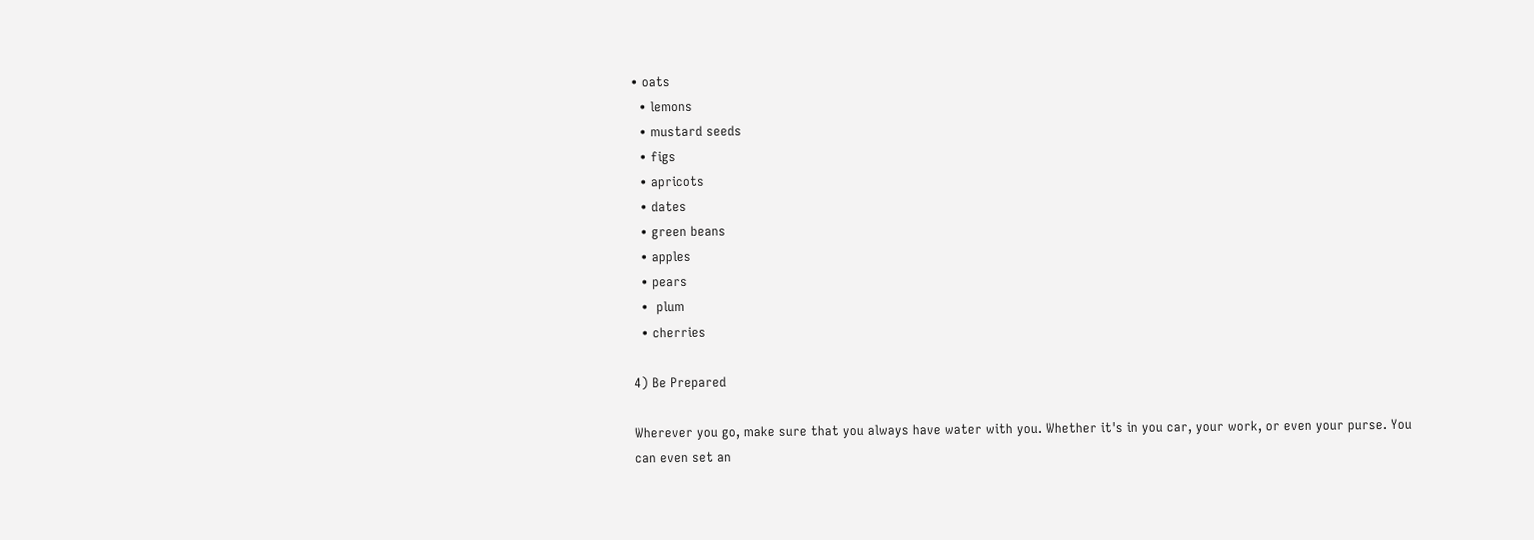• oats
  • lemons
  • mustard seeds
  • figs
  • apricots
  • dates
  • green beans
  • apples
  • pears
  •  plum
  • cherries

4) Be Prepared

Wherever you go, make sure that you always have water with you. Whether it's in you car, your work, or even your purse. You can even set an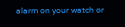alarm on your watch or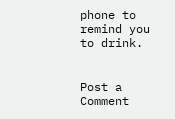phone to remind you to drink.


Post a Comment